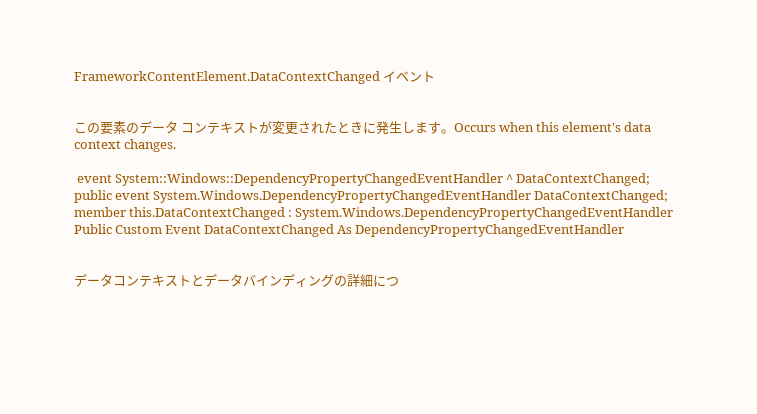FrameworkContentElement.DataContextChanged イベント


この要素のデータ コンテキストが変更されたときに発生します。Occurs when this element's data context changes.

 event System::Windows::DependencyPropertyChangedEventHandler ^ DataContextChanged;
public event System.Windows.DependencyPropertyChangedEventHandler DataContextChanged;
member this.DataContextChanged : System.Windows.DependencyPropertyChangedEventHandler
Public Custom Event DataContextChanged As DependencyPropertyChangedEventHandler


データコンテキストとデータバインディングの詳細につ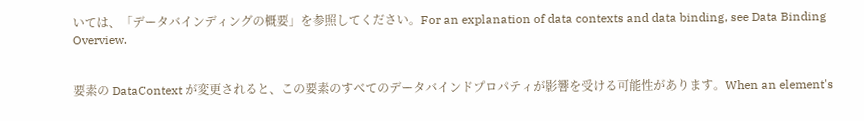いては、「データバインディングの概要」を参照してください。For an explanation of data contexts and data binding, see Data Binding Overview.


要素の DataContext が変更されると、この要素のすべてのデータバインドプロパティが影響を受ける可能性があります。When an element's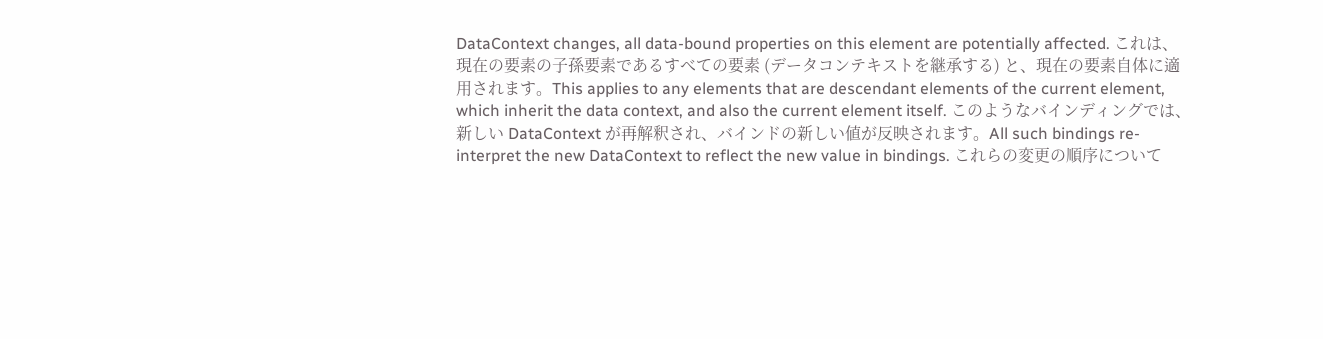DataContext changes, all data-bound properties on this element are potentially affected. これは、現在の要素の子孫要素であるすべての要素 (データコンテキストを継承する) と、現在の要素自体に適用されます。This applies to any elements that are descendant elements of the current element, which inherit the data context, and also the current element itself. このようなバインディングでは、新しい DataContext が再解釈され、バインドの新しい値が反映されます。All such bindings re-interpret the new DataContext to reflect the new value in bindings. これらの変更の順序について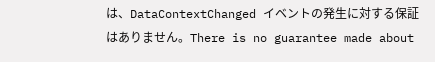は、DataContextChanged イベントの発生に対する保証はありません。There is no guarantee made about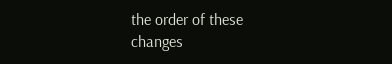the order of these changes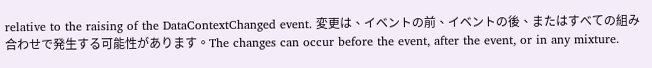relative to the raising of the DataContextChanged event. 変更は、イベントの前、イベントの後、またはすべての組み合わせで発生する可能性があります。The changes can occur before the event, after the event, or in any mixture.